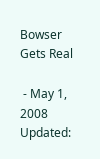Bowser Gets Real

 - May 1, 2008   Updated: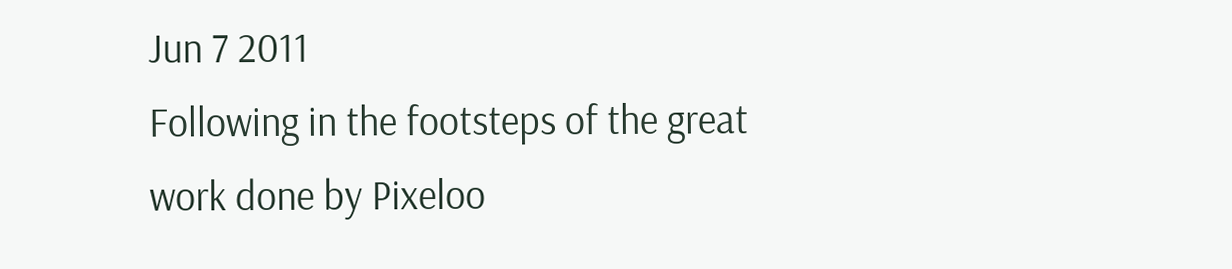Jun 7 2011
Following in the footsteps of the great work done by Pixeloo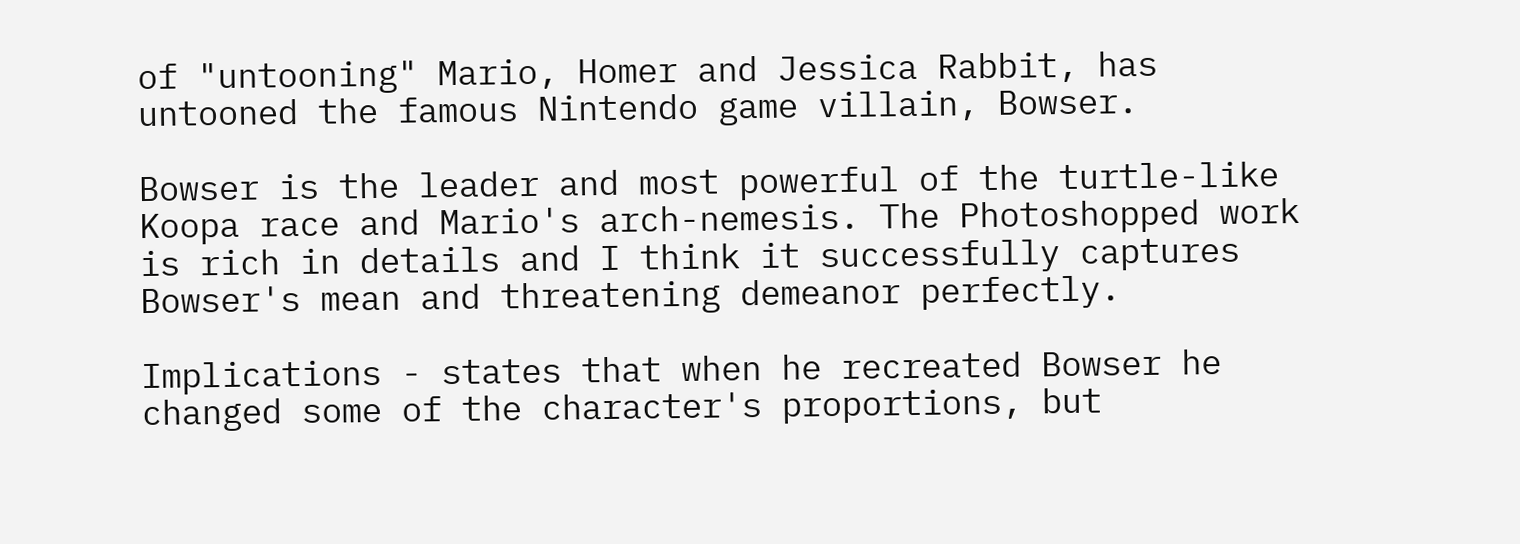of "untooning" Mario, Homer and Jessica Rabbit, has untooned the famous Nintendo game villain, Bowser.

Bowser is the leader and most powerful of the turtle-like Koopa race and Mario's arch-nemesis. The Photoshopped work is rich in details and I think it successfully captures Bowser's mean and threatening demeanor perfectly.

Implications - states that when he recreated Bowser he changed some of the character's proportions, but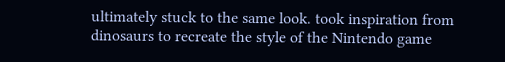ultimately stuck to the same look. took inspiration from dinosaurs to recreate the style of the Nintendo game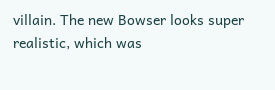villain. The new Bowser looks super realistic, which was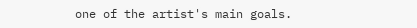one of the artist's main goals.